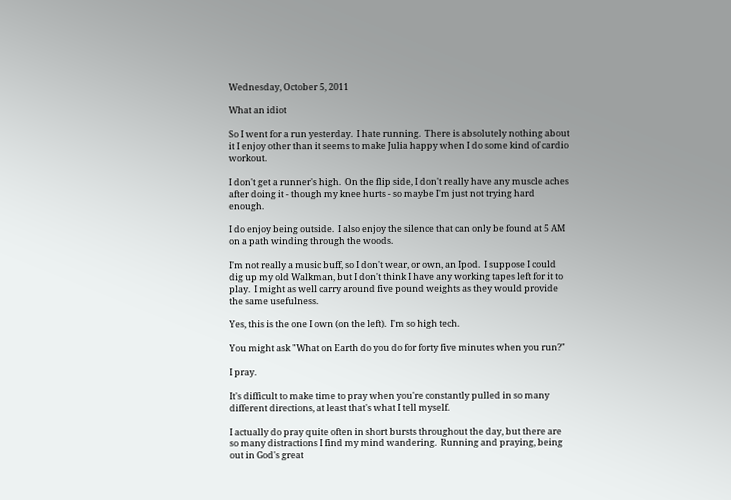Wednesday, October 5, 2011

What an idiot

So I went for a run yesterday.  I hate running.  There is absolutely nothing about it I enjoy other than it seems to make Julia happy when I do some kind of cardio workout.

I don't get a runner's high.  On the flip side, I don't really have any muscle aches after doing it - though my knee hurts - so maybe I'm just not trying hard enough.

I do enjoy being outside.  I also enjoy the silence that can only be found at 5 AM on a path winding through the woods.

I'm not really a music buff, so I don't wear, or own, an Ipod.  I suppose I could dig up my old Walkman, but I don't think I have any working tapes left for it to play.  I might as well carry around five pound weights as they would provide the same usefulness.

Yes, this is the one I own (on the left).  I'm so high tech.

You might ask "What on Earth do you do for forty five minutes when you run?"

I pray.

It's difficult to make time to pray when you're constantly pulled in so many different directions, at least that's what I tell myself.

I actually do pray quite often in short bursts throughout the day, but there are so many distractions I find my mind wandering.  Running and praying, being out in God's great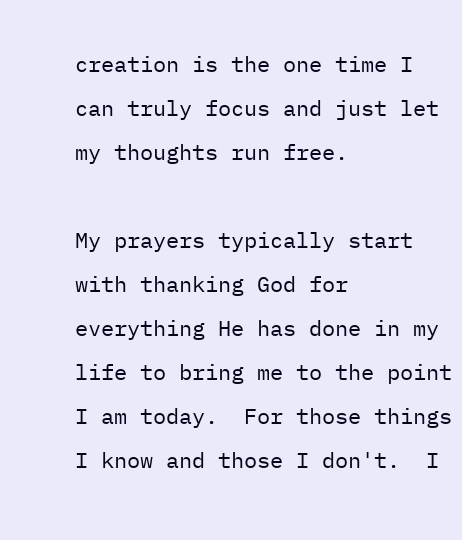creation is the one time I can truly focus and just let my thoughts run free.

My prayers typically start with thanking God for everything He has done in my life to bring me to the point I am today.  For those things I know and those I don't.  I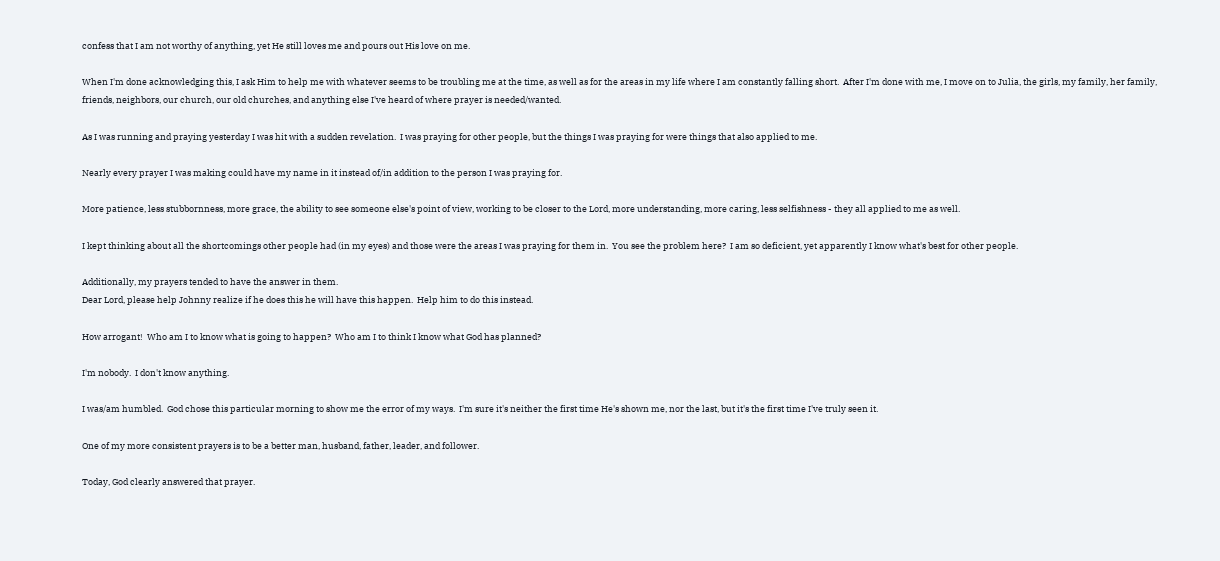confess that I am not worthy of anything, yet He still loves me and pours out His love on me.

When I'm done acknowledging this, I ask Him to help me with whatever seems to be troubling me at the time, as well as for the areas in my life where I am constantly falling short.  After I'm done with me, I move on to Julia, the girls, my family, her family, friends, neighbors, our church, our old churches, and anything else I've heard of where prayer is needed/wanted.

As I was running and praying yesterday I was hit with a sudden revelation.  I was praying for other people, but the things I was praying for were things that also applied to me.

Nearly every prayer I was making could have my name in it instead of/in addition to the person I was praying for.

More patience, less stubbornness, more grace, the ability to see someone else's point of view, working to be closer to the Lord, more understanding, more caring, less selfishness - they all applied to me as well.

I kept thinking about all the shortcomings other people had (in my eyes) and those were the areas I was praying for them in.  You see the problem here?  I am so deficient, yet apparently I know what's best for other people.

Additionally, my prayers tended to have the answer in them.
Dear Lord, please help Johnny realize if he does this he will have this happen.  Help him to do this instead.

How arrogant!  Who am I to know what is going to happen?  Who am I to think I know what God has planned?

I'm nobody.  I don't know anything.

I was/am humbled.  God chose this particular morning to show me the error of my ways.  I'm sure it's neither the first time He's shown me, nor the last, but it's the first time I've truly seen it.

One of my more consistent prayers is to be a better man, husband, father, leader, and follower.

Today, God clearly answered that prayer.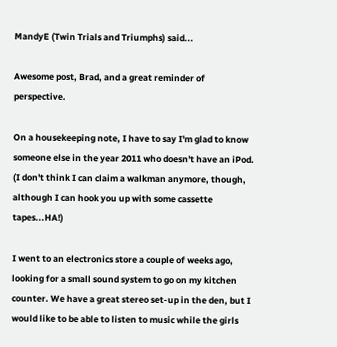MandyE (Twin Trials and Triumphs) said...

Awesome post, Brad, and a great reminder of perspective.

On a housekeeping note, I have to say I'm glad to know someone else in the year 2011 who doesn't have an iPod. (I don't think I can claim a walkman anymore, though, although I can hook you up with some cassette tapes...HA!)

I went to an electronics store a couple of weeks ago, looking for a small sound system to go on my kitchen counter. We have a great stereo set-up in the den, but I would like to be able to listen to music while the girls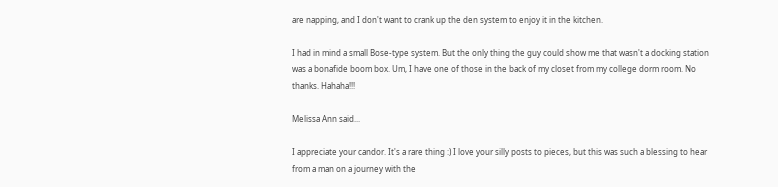are napping, and I don't want to crank up the den system to enjoy it in the kitchen.

I had in mind a small Bose-type system. But the only thing the guy could show me that wasn't a docking station was a bonafide boom box. Um, I have one of those in the back of my closet from my college dorm room. No thanks. Hahaha!!!

Melissa Ann said...

I appreciate your candor. It's a rare thing :) I love your silly posts to pieces, but this was such a blessing to hear from a man on a journey with the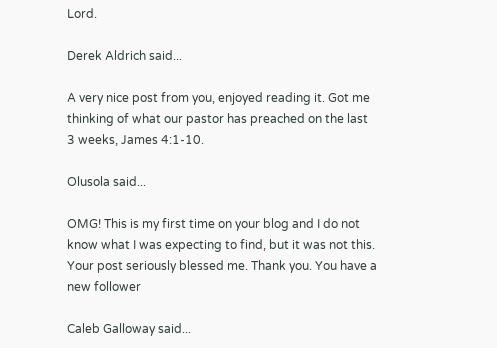Lord.

Derek Aldrich said...

A very nice post from you, enjoyed reading it. Got me thinking of what our pastor has preached on the last 3 weeks, James 4:1-10.

Olusola said...

OMG! This is my first time on your blog and I do not know what I was expecting to find, but it was not this. Your post seriously blessed me. Thank you. You have a new follower

Caleb Galloway said...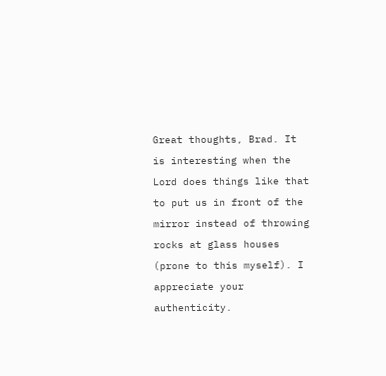Great thoughts, Brad. It is interesting when the Lord does things like that to put us in front of the mirror instead of throwing rocks at glass houses (prone to this myself). I appreciate your authenticity.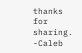thanks for sharing. -Caleb